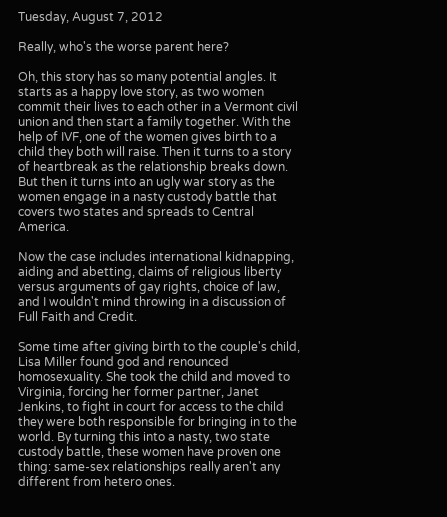Tuesday, August 7, 2012

Really, who's the worse parent here?

Oh, this story has so many potential angles. It starts as a happy love story, as two women commit their lives to each other in a Vermont civil union and then start a family together. With the help of IVF, one of the women gives birth to a child they both will raise. Then it turns to a story of heartbreak as the relationship breaks down. But then it turns into an ugly war story as the women engage in a nasty custody battle that covers two states and spreads to Central America.

Now the case includes international kidnapping, aiding and abetting, claims of religious liberty versus arguments of gay rights, choice of law, and I wouldn't mind throwing in a discussion of Full Faith and Credit.

Some time after giving birth to the couple's child, Lisa Miller found god and renounced homosexuality. She took the child and moved to Virginia, forcing her former partner, Janet Jenkins, to fight in court for access to the child they were both responsible for bringing in to the world. By turning this into a nasty, two state custody battle, these women have proven one thing: same-sex relationships really aren't any different from hetero ones.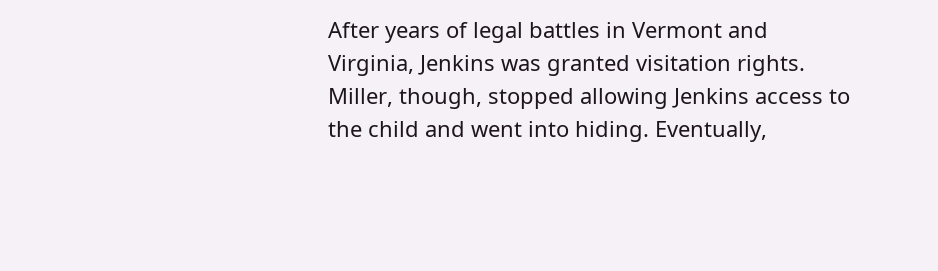After years of legal battles in Vermont and Virginia, Jenkins was granted visitation rights. Miller, though, stopped allowing Jenkins access to the child and went into hiding. Eventually,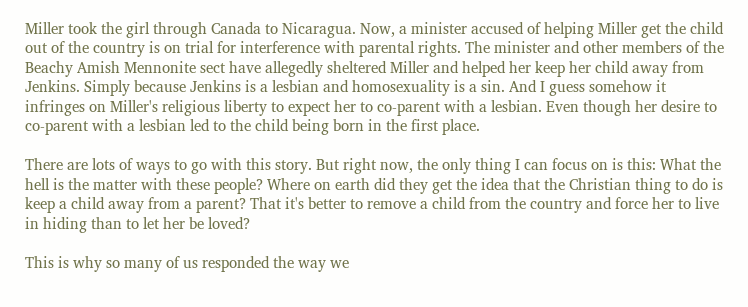Miller took the girl through Canada to Nicaragua. Now, a minister accused of helping Miller get the child out of the country is on trial for interference with parental rights. The minister and other members of the Beachy Amish Mennonite sect have allegedly sheltered Miller and helped her keep her child away from Jenkins. Simply because Jenkins is a lesbian and homosexuality is a sin. And I guess somehow it infringes on Miller's religious liberty to expect her to co-parent with a lesbian. Even though her desire to co-parent with a lesbian led to the child being born in the first place.

There are lots of ways to go with this story. But right now, the only thing I can focus on is this: What the hell is the matter with these people? Where on earth did they get the idea that the Christian thing to do is keep a child away from a parent? That it's better to remove a child from the country and force her to live in hiding than to let her be loved?

This is why so many of us responded the way we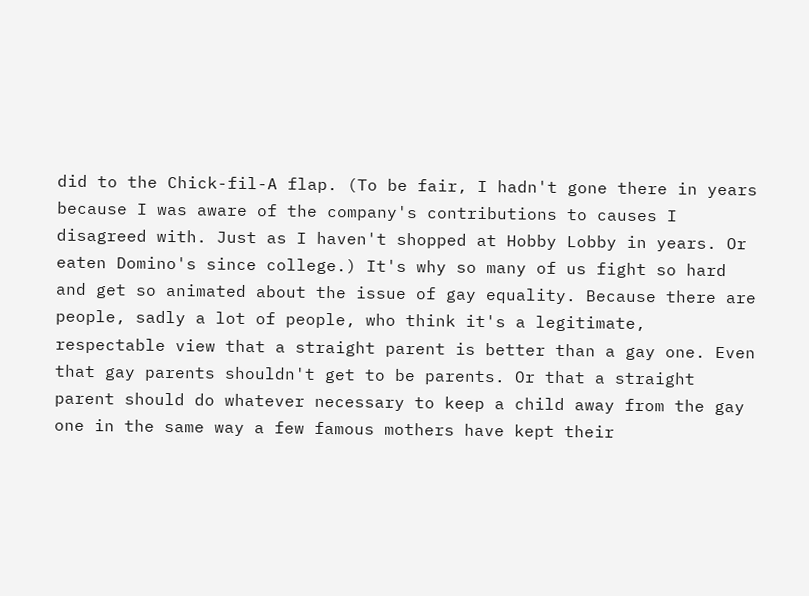did to the Chick-fil-A flap. (To be fair, I hadn't gone there in years because I was aware of the company's contributions to causes I disagreed with. Just as I haven't shopped at Hobby Lobby in years. Or eaten Domino's since college.) It's why so many of us fight so hard and get so animated about the issue of gay equality. Because there are people, sadly a lot of people, who think it's a legitimate, respectable view that a straight parent is better than a gay one. Even that gay parents shouldn't get to be parents. Or that a straight parent should do whatever necessary to keep a child away from the gay one in the same way a few famous mothers have kept their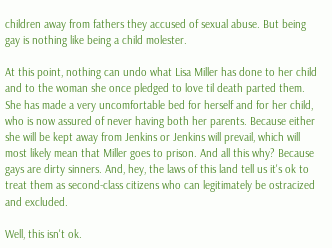children away from fathers they accused of sexual abuse. But being gay is nothing like being a child molester.

At this point, nothing can undo what Lisa Miller has done to her child and to the woman she once pledged to love til death parted them. She has made a very uncomfortable bed for herself and for her child, who is now assured of never having both her parents. Because either she will be kept away from Jenkins or Jenkins will prevail, which will most likely mean that Miller goes to prison. And all this why? Because gays are dirty sinners. And, hey, the laws of this land tell us it's ok to treat them as second-class citizens who can legitimately be ostracized and excluded.

Well, this isn't ok.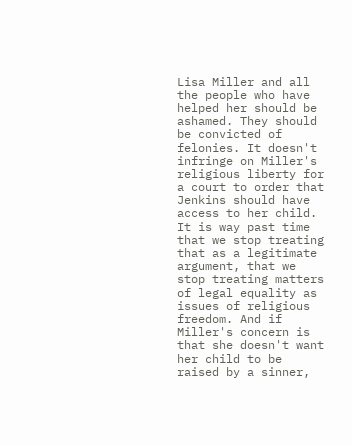Lisa Miller and all the people who have helped her should be ashamed. They should be convicted of felonies. It doesn't infringe on Miller's religious liberty for a court to order that Jenkins should have access to her child. It is way past time that we stop treating that as a legitimate argument, that we stop treating matters of legal equality as issues of religious freedom. And if Miller's concern is that she doesn't want her child to be raised by a sinner,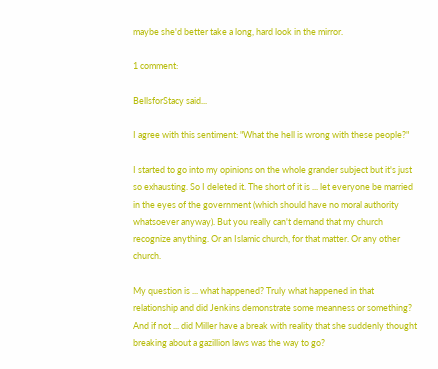maybe she'd better take a long, hard look in the mirror.

1 comment:

BellsforStacy said...

I agree with this sentiment: "What the hell is wrong with these people?"

I started to go into my opinions on the whole grander subject but it's just so exhausting. So I deleted it. The short of it is ... let everyone be married in the eyes of the government (which should have no moral authority whatsoever anyway). But you really can't demand that my church recognize anything. Or an Islamic church, for that matter. Or any other church.

My question is ... what happened? Truly what happened in that relationship and did Jenkins demonstrate some meanness or something? And if not ... did Miller have a break with reality that she suddenly thought breaking about a gazillion laws was the way to go?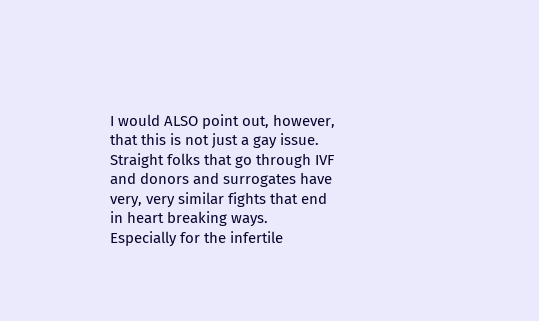I would ALSO point out, however, that this is not just a gay issue. Straight folks that go through IVF and donors and surrogates have very, very similar fights that end in heart breaking ways. Especially for the infertile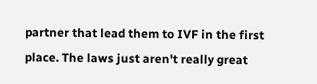partner that lead them to IVF in the first place. The laws just aren't really great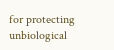for protecting unbiological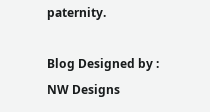paternity.

Blog Designed by : NW Designs